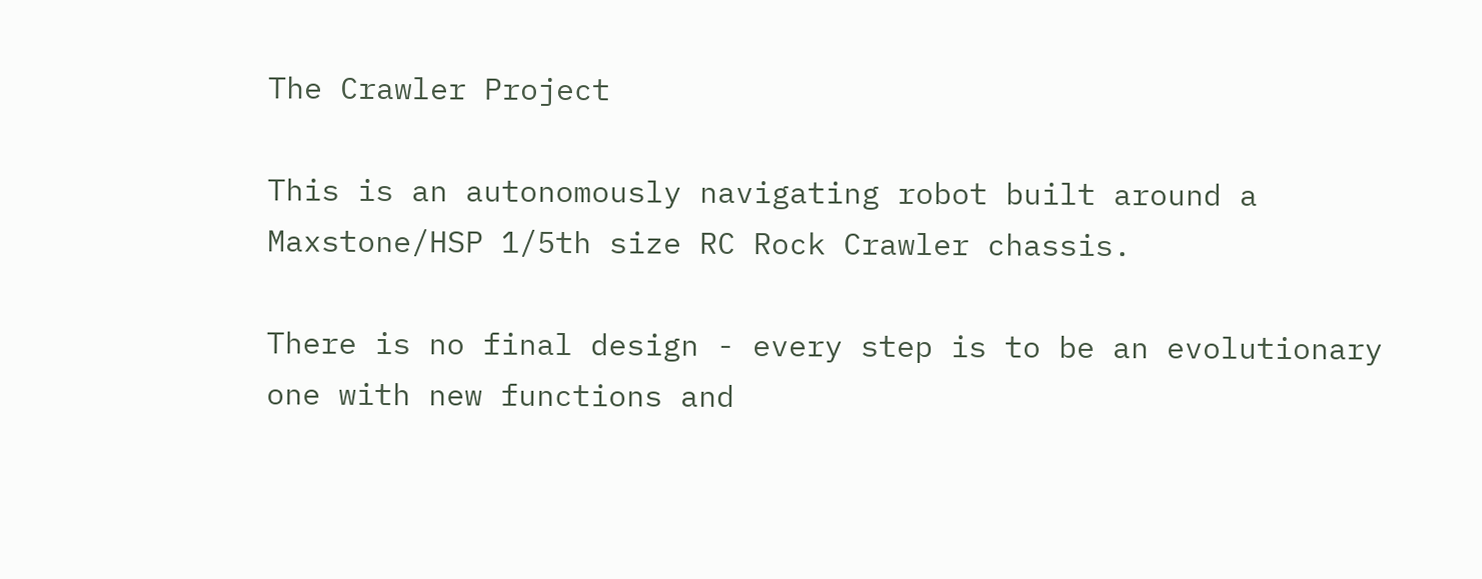The Crawler Project

This is an autonomously navigating robot built around a Maxstone/HSP 1/5th size RC Rock Crawler chassis.

There is no final design - every step is to be an evolutionary one with new functions and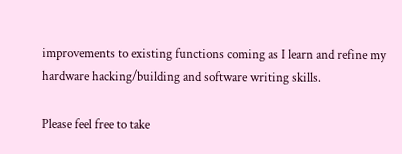improvements to existing functions coming as I learn and refine my hardware hacking/building and software writing skills.

Please feel free to take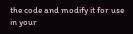the code and modify it for use in your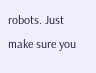robots. Just make sure you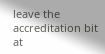leave the accreditation bit at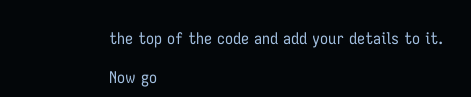the top of the code and add your details to it.

Now go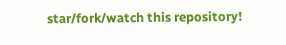star/fork/watch this repository!